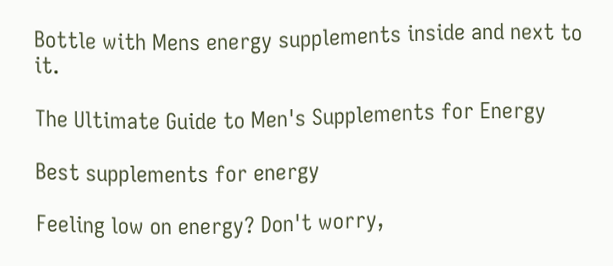Bottle with Mens energy supplements inside and next to it.

The Ultimate Guide to Men's Supplements for Energy

Best supplements for energy

Feeling low on energy? Don't worry,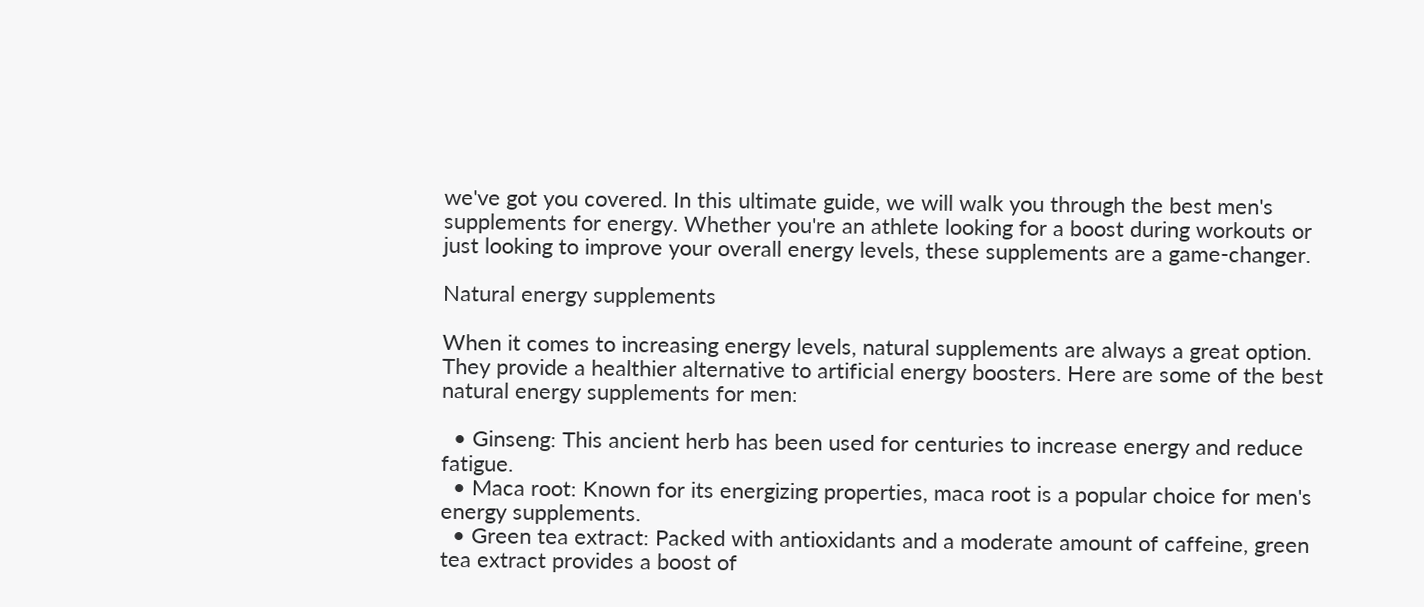we've got you covered. In this ultimate guide, we will walk you through the best men's supplements for energy. Whether you're an athlete looking for a boost during workouts or just looking to improve your overall energy levels, these supplements are a game-changer.

Natural energy supplements

When it comes to increasing energy levels, natural supplements are always a great option. They provide a healthier alternative to artificial energy boosters. Here are some of the best natural energy supplements for men:

  • Ginseng: This ancient herb has been used for centuries to increase energy and reduce fatigue.
  • Maca root: Known for its energizing properties, maca root is a popular choice for men's energy supplements.
  • Green tea extract: Packed with antioxidants and a moderate amount of caffeine, green tea extract provides a boost of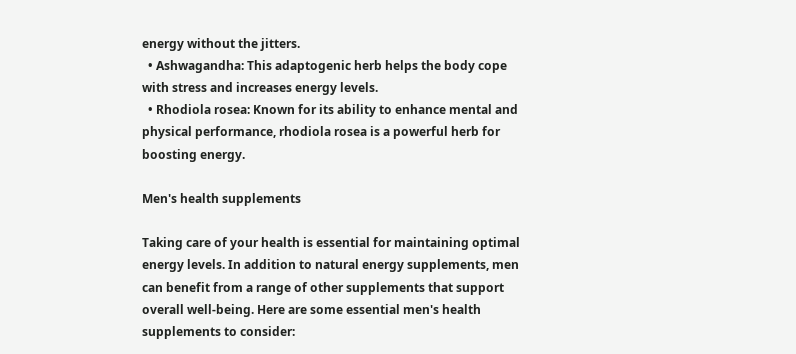energy without the jitters.
  • Ashwagandha: This adaptogenic herb helps the body cope with stress and increases energy levels.
  • Rhodiola rosea: Known for its ability to enhance mental and physical performance, rhodiola rosea is a powerful herb for boosting energy.

Men's health supplements

Taking care of your health is essential for maintaining optimal energy levels. In addition to natural energy supplements, men can benefit from a range of other supplements that support overall well-being. Here are some essential men's health supplements to consider: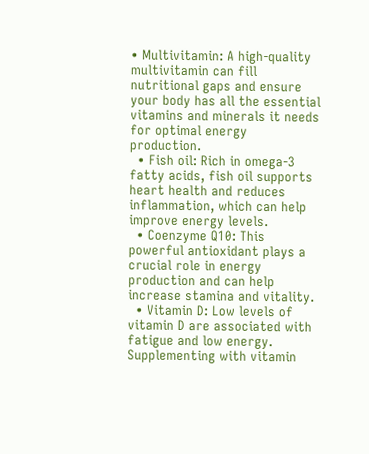• Multivitamin: A high-quality multivitamin can fill nutritional gaps and ensure your body has all the essential vitamins and minerals it needs for optimal energy production.
  • Fish oil: Rich in omega-3 fatty acids, fish oil supports heart health and reduces inflammation, which can help improve energy levels.
  • Coenzyme Q10: This powerful antioxidant plays a crucial role in energy production and can help increase stamina and vitality.
  • Vitamin D: Low levels of vitamin D are associated with fatigue and low energy. Supplementing with vitamin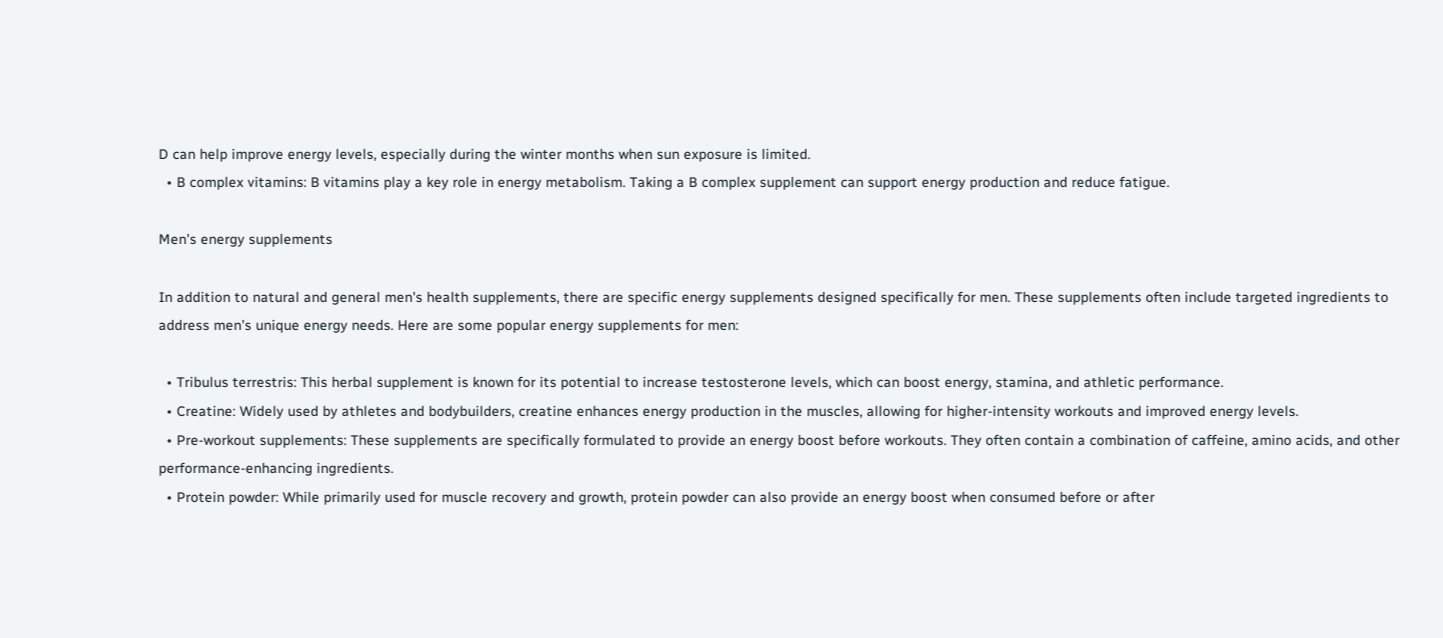D can help improve energy levels, especially during the winter months when sun exposure is limited.
  • B complex vitamins: B vitamins play a key role in energy metabolism. Taking a B complex supplement can support energy production and reduce fatigue.

Men's energy supplements

In addition to natural and general men's health supplements, there are specific energy supplements designed specifically for men. These supplements often include targeted ingredients to address men's unique energy needs. Here are some popular energy supplements for men:

  • Tribulus terrestris: This herbal supplement is known for its potential to increase testosterone levels, which can boost energy, stamina, and athletic performance.
  • Creatine: Widely used by athletes and bodybuilders, creatine enhances energy production in the muscles, allowing for higher-intensity workouts and improved energy levels.
  • Pre-workout supplements: These supplements are specifically formulated to provide an energy boost before workouts. They often contain a combination of caffeine, amino acids, and other performance-enhancing ingredients.
  • Protein powder: While primarily used for muscle recovery and growth, protein powder can also provide an energy boost when consumed before or after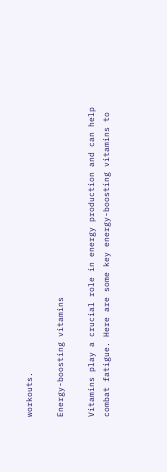workouts.

Energy-boosting vitamins

Vitamins play a crucial role in energy production and can help combat fatigue. Here are some key energy-boosting vitamins to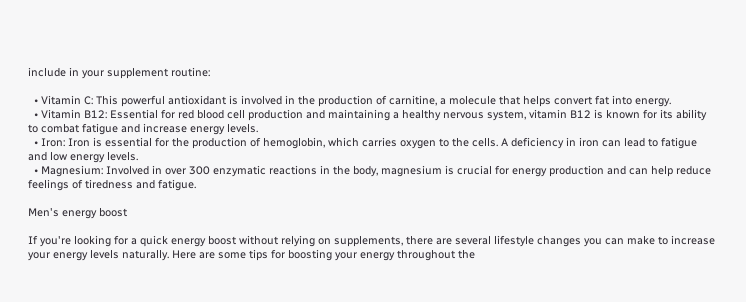include in your supplement routine:

  • Vitamin C: This powerful antioxidant is involved in the production of carnitine, a molecule that helps convert fat into energy.
  • Vitamin B12: Essential for red blood cell production and maintaining a healthy nervous system, vitamin B12 is known for its ability to combat fatigue and increase energy levels.
  • Iron: Iron is essential for the production of hemoglobin, which carries oxygen to the cells. A deficiency in iron can lead to fatigue and low energy levels.
  • Magnesium: Involved in over 300 enzymatic reactions in the body, magnesium is crucial for energy production and can help reduce feelings of tiredness and fatigue.

Men's energy boost

If you're looking for a quick energy boost without relying on supplements, there are several lifestyle changes you can make to increase your energy levels naturally. Here are some tips for boosting your energy throughout the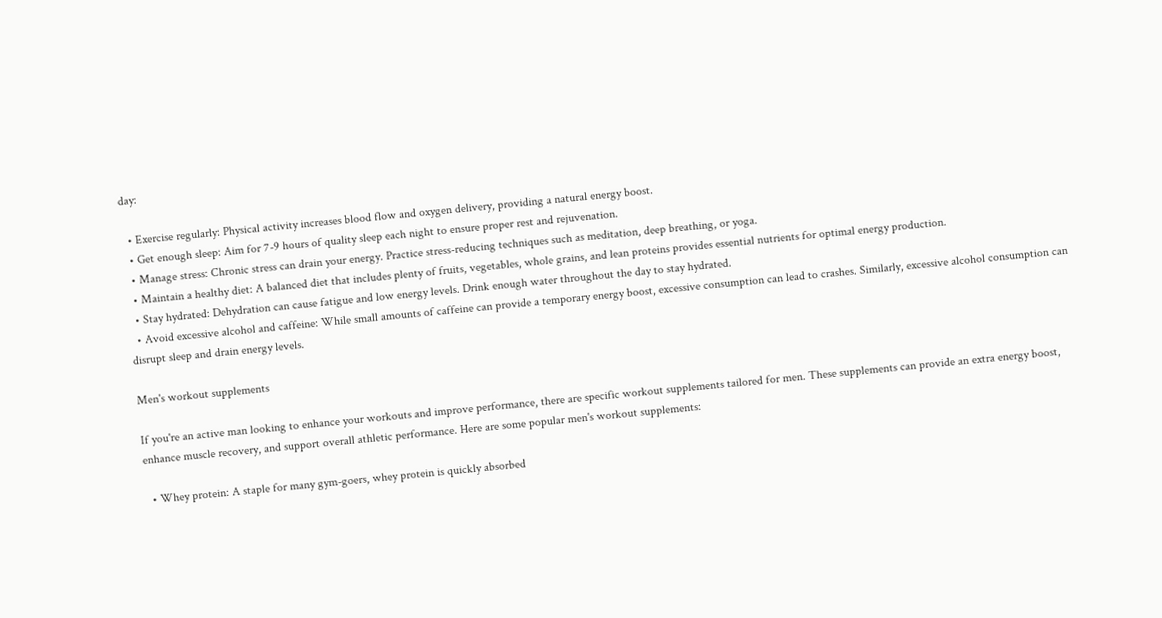day:

  • Exercise regularly: Physical activity increases blood flow and oxygen delivery, providing a natural energy boost.
  • Get enough sleep: Aim for 7-9 hours of quality sleep each night to ensure proper rest and rejuvenation.
  • Manage stress: Chronic stress can drain your energy. Practice stress-reducing techniques such as meditation, deep breathing, or yoga.
  • Maintain a healthy diet: A balanced diet that includes plenty of fruits, vegetables, whole grains, and lean proteins provides essential nutrients for optimal energy production.
  • Stay hydrated: Dehydration can cause fatigue and low energy levels. Drink enough water throughout the day to stay hydrated.
  • Avoid excessive alcohol and caffeine: While small amounts of caffeine can provide a temporary energy boost, excessive consumption can lead to crashes. Similarly, excessive alcohol consumption can disrupt sleep and drain energy levels.

Men's workout supplements

If you're an active man looking to enhance your workouts and improve performance, there are specific workout supplements tailored for men. These supplements can provide an extra energy boost, enhance muscle recovery, and support overall athletic performance. Here are some popular men's workout supplements:

  • Whey protein: A staple for many gym-goers, whey protein is quickly absorbed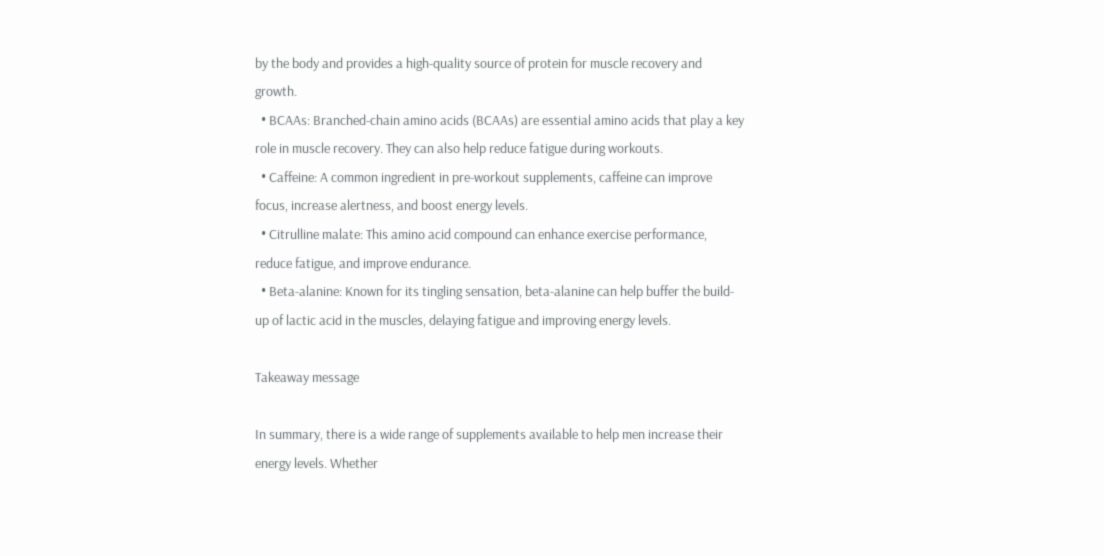by the body and provides a high-quality source of protein for muscle recovery and growth.
  • BCAAs: Branched-chain amino acids (BCAAs) are essential amino acids that play a key role in muscle recovery. They can also help reduce fatigue during workouts.
  • Caffeine: A common ingredient in pre-workout supplements, caffeine can improve focus, increase alertness, and boost energy levels.
  • Citrulline malate: This amino acid compound can enhance exercise performance, reduce fatigue, and improve endurance.
  • Beta-alanine: Known for its tingling sensation, beta-alanine can help buffer the build-up of lactic acid in the muscles, delaying fatigue and improving energy levels.

Takeaway message

In summary, there is a wide range of supplements available to help men increase their energy levels. Whether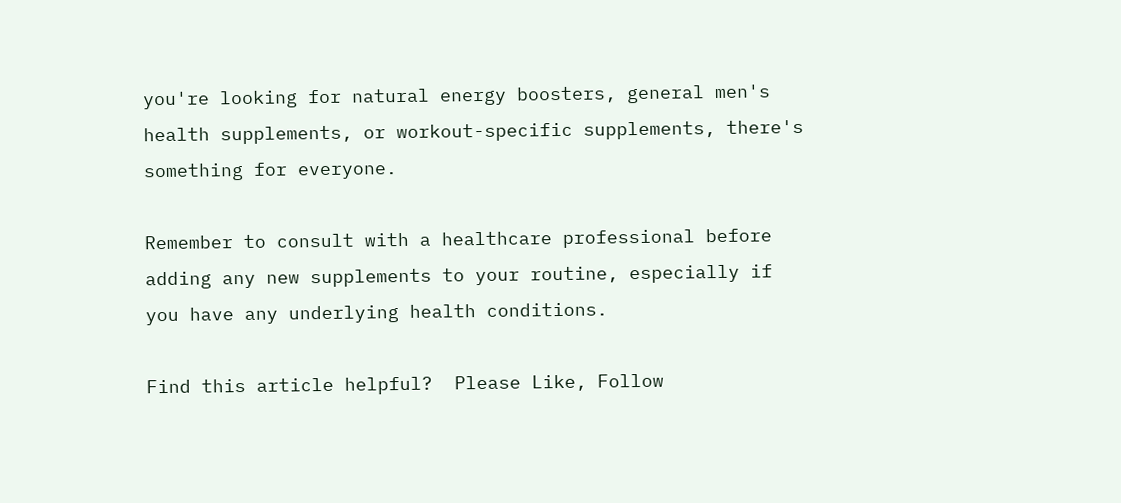you're looking for natural energy boosters, general men's health supplements, or workout-specific supplements, there's something for everyone.

Remember to consult with a healthcare professional before adding any new supplements to your routine, especially if you have any underlying health conditions.

Find this article helpful?  Please Like, Follow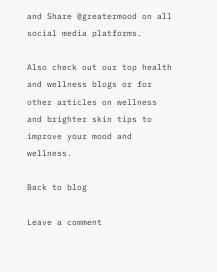and Share @greatermood on all social media platforms.

Also check out our top health and wellness blogs or for other articles on wellness and brighter skin tips to improve your mood and wellness.

Back to blog

Leave a comment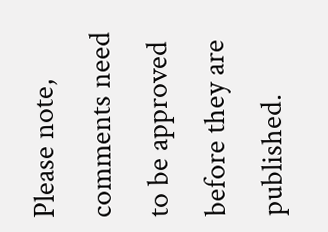Please note, comments need to be approved before they are published.